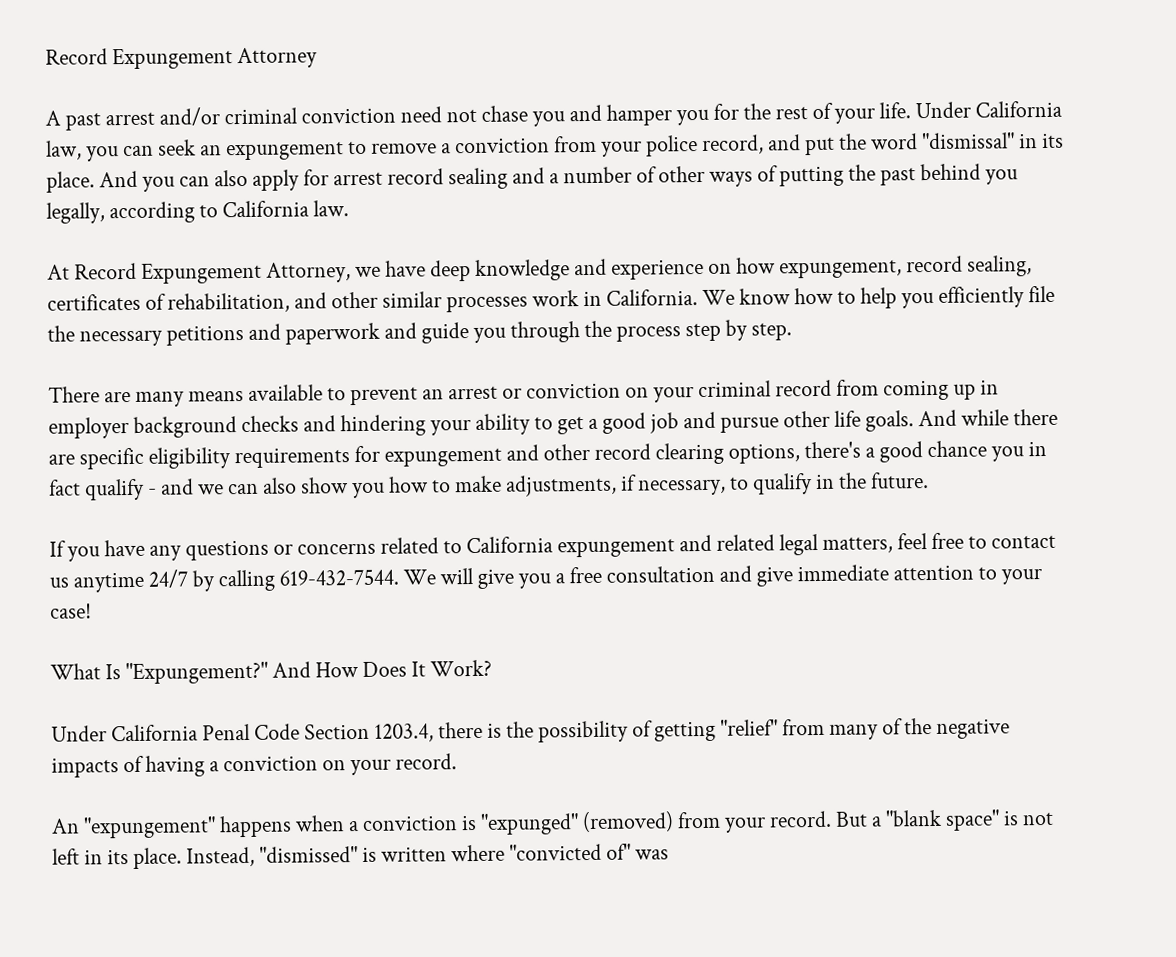Record Expungement Attorney

A past arrest and/or criminal conviction need not chase you and hamper you for the rest of your life. Under California law, you can seek an expungement to remove a conviction from your police record, and put the word "dismissal" in its place. And you can also apply for arrest record sealing and a number of other ways of putting the past behind you legally, according to California law.

At Record Expungement Attorney, we have deep knowledge and experience on how expungement, record sealing, certificates of rehabilitation, and other similar processes work in California. We know how to help you efficiently file the necessary petitions and paperwork and guide you through the process step by step.

There are many means available to prevent an arrest or conviction on your criminal record from coming up in employer background checks and hindering your ability to get a good job and pursue other life goals. And while there are specific eligibility requirements for expungement and other record clearing options, there's a good chance you in fact qualify - and we can also show you how to make adjustments, if necessary, to qualify in the future.

If you have any questions or concerns related to California expungement and related legal matters, feel free to contact us anytime 24/7 by calling 619-432-7544. We will give you a free consultation and give immediate attention to your case!

What Is "Expungement?" And How Does It Work?

Under California Penal Code Section 1203.4, there is the possibility of getting "relief" from many of the negative impacts of having a conviction on your record.

An "expungement" happens when a conviction is "expunged" (removed) from your record. But a "blank space" is not left in its place. Instead, "dismissed" is written where "convicted of" was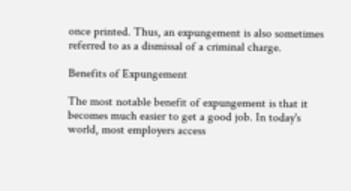once printed. Thus, an expungement is also sometimes referred to as a dismissal of a criminal charge.

Benefits of Expungement

The most notable benefit of expungement is that it becomes much easier to get a good job. In today's world, most employers access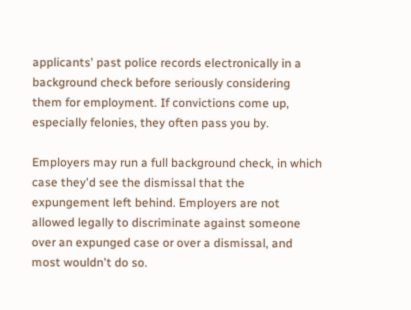applicants' past police records electronically in a background check before seriously considering them for employment. If convictions come up, especially felonies, they often pass you by.

Employers may run a full background check, in which case they'd see the dismissal that the expungement left behind. Employers are not allowed legally to discriminate against someone over an expunged case or over a dismissal, and most wouldn't do so.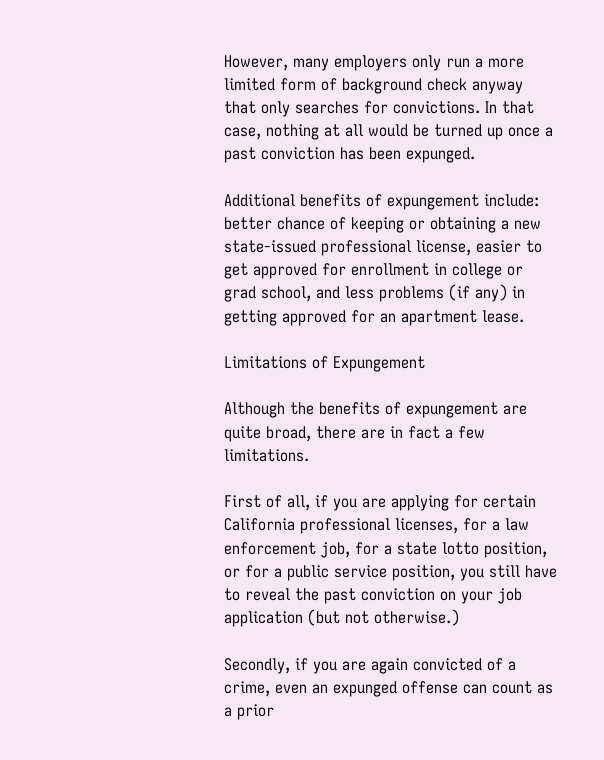However, many employers only run a more limited form of background check anyway that only searches for convictions. In that case, nothing at all would be turned up once a past conviction has been expunged.

Additional benefits of expungement include: better chance of keeping or obtaining a new state-issued professional license, easier to get approved for enrollment in college or grad school, and less problems (if any) in getting approved for an apartment lease.

Limitations of Expungement

Although the benefits of expungement are quite broad, there are in fact a few limitations.

First of all, if you are applying for certain California professional licenses, for a law enforcement job, for a state lotto position, or for a public service position, you still have to reveal the past conviction on your job application (but not otherwise.)

Secondly, if you are again convicted of a crime, even an expunged offense can count as a prior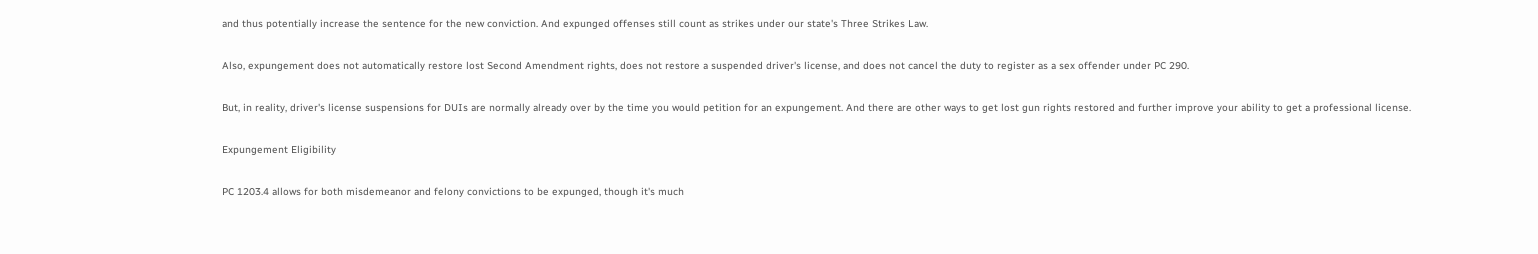and thus potentially increase the sentence for the new conviction. And expunged offenses still count as strikes under our state's Three Strikes Law.

Also, expungement does not automatically restore lost Second Amendment rights, does not restore a suspended driver's license, and does not cancel the duty to register as a sex offender under PC 290.

But, in reality, driver's license suspensions for DUIs are normally already over by the time you would petition for an expungement. And there are other ways to get lost gun rights restored and further improve your ability to get a professional license.

Expungement Eligibility

PC 1203.4 allows for both misdemeanor and felony convictions to be expunged, though it's much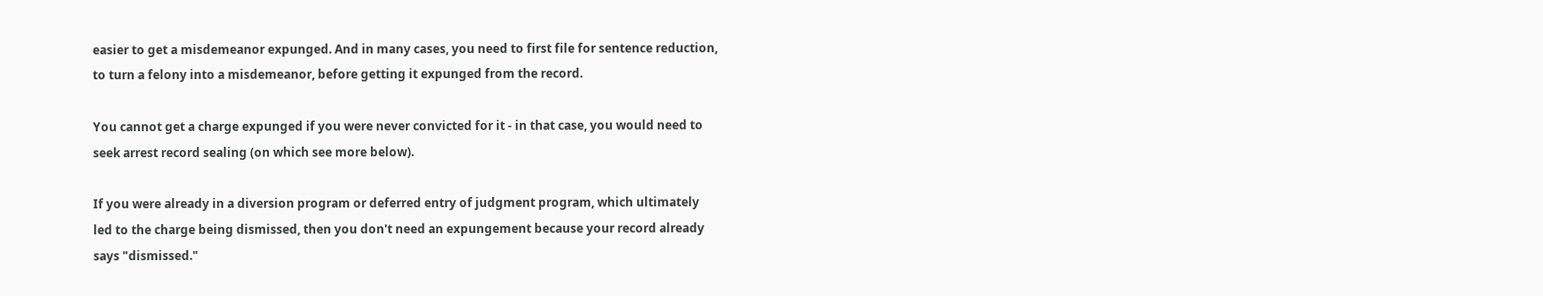easier to get a misdemeanor expunged. And in many cases, you need to first file for sentence reduction, to turn a felony into a misdemeanor, before getting it expunged from the record.

You cannot get a charge expunged if you were never convicted for it - in that case, you would need to seek arrest record sealing (on which see more below).

If you were already in a diversion program or deferred entry of judgment program, which ultimately led to the charge being dismissed, then you don't need an expungement because your record already says "dismissed."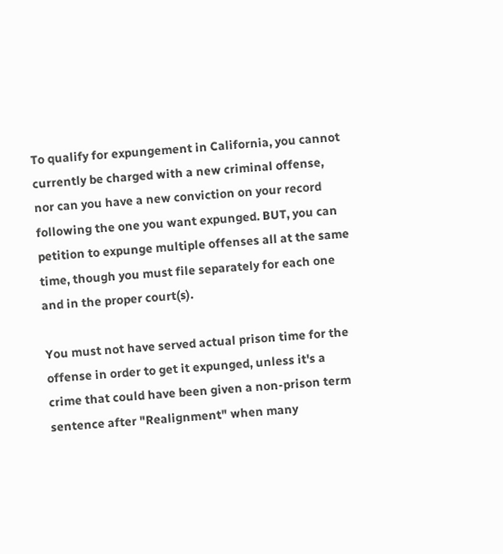To qualify for expungement in California, you cannot currently be charged with a new criminal offense, nor can you have a new conviction on your record following the one you want expunged. BUT, you can petition to expunge multiple offenses all at the same time, though you must file separately for each one and in the proper court(s).

You must not have served actual prison time for the offense in order to get it expunged, unless it's a crime that could have been given a non-prison term sentence after "Realignment" when many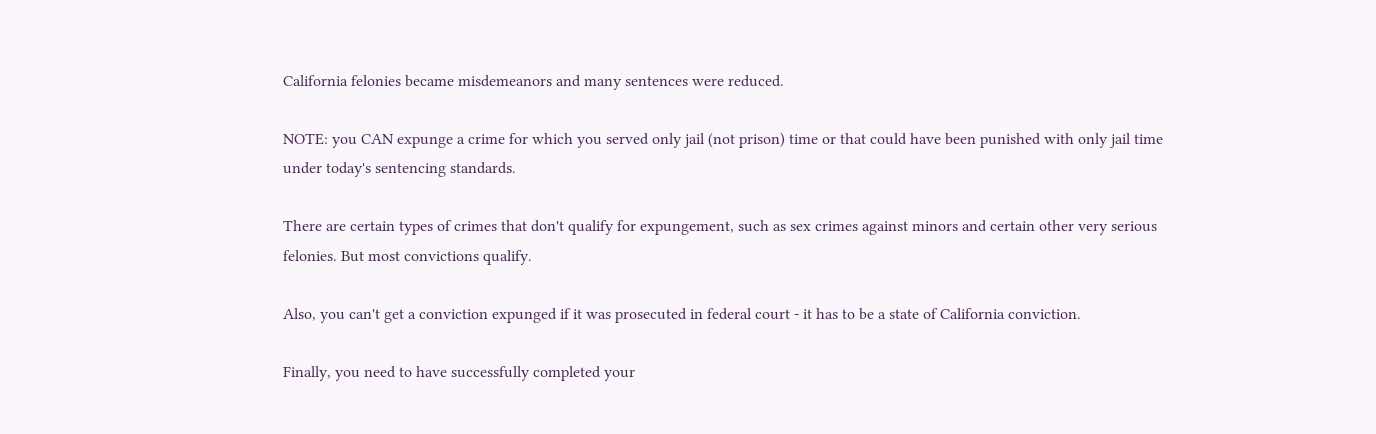California felonies became misdemeanors and many sentences were reduced.

NOTE: you CAN expunge a crime for which you served only jail (not prison) time or that could have been punished with only jail time under today's sentencing standards.

There are certain types of crimes that don't qualify for expungement, such as sex crimes against minors and certain other very serious felonies. But most convictions qualify.

Also, you can't get a conviction expunged if it was prosecuted in federal court - it has to be a state of California conviction.

Finally, you need to have successfully completed your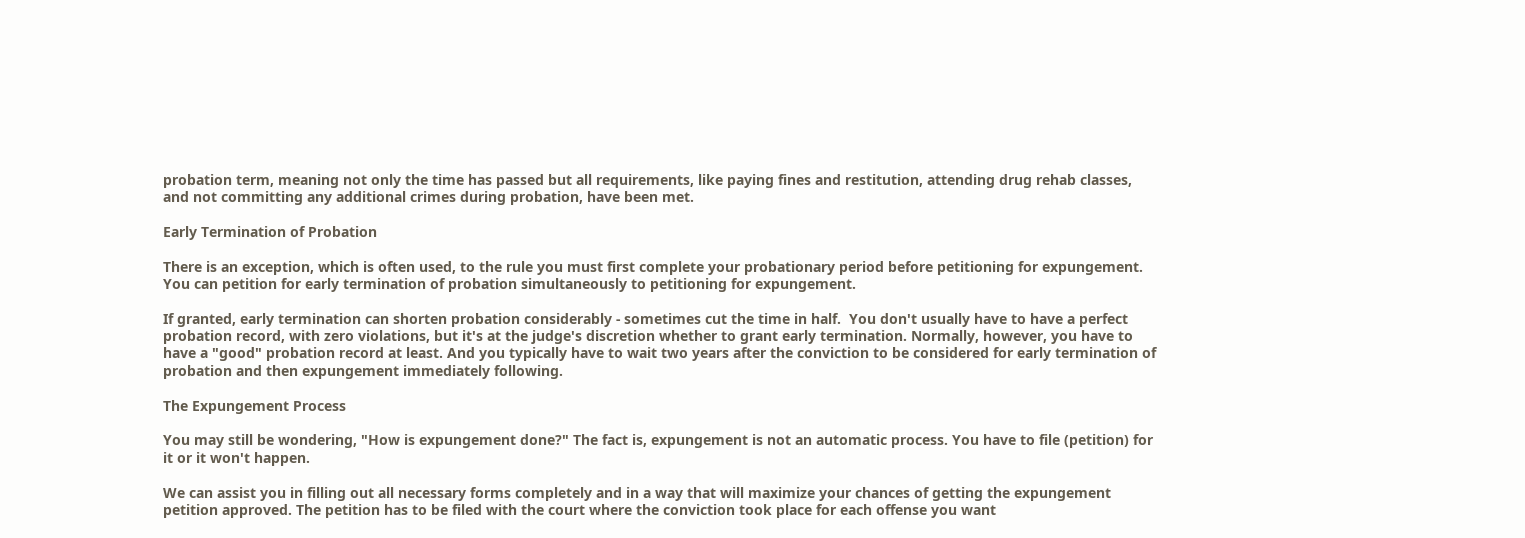probation term, meaning not only the time has passed but all requirements, like paying fines and restitution, attending drug rehab classes, and not committing any additional crimes during probation, have been met.

Early Termination of Probation

There is an exception, which is often used, to the rule you must first complete your probationary period before petitioning for expungement. You can petition for early termination of probation simultaneously to petitioning for expungement.

If granted, early termination can shorten probation considerably - sometimes cut the time in half.  You don't usually have to have a perfect probation record, with zero violations, but it's at the judge's discretion whether to grant early termination. Normally, however, you have to have a "good" probation record at least. And you typically have to wait two years after the conviction to be considered for early termination of probation and then expungement immediately following.

The Expungement Process

You may still be wondering, "How is expungement done?" The fact is, expungement is not an automatic process. You have to file (petition) for it or it won't happen.

We can assist you in filling out all necessary forms completely and in a way that will maximize your chances of getting the expungement petition approved. The petition has to be filed with the court where the conviction took place for each offense you want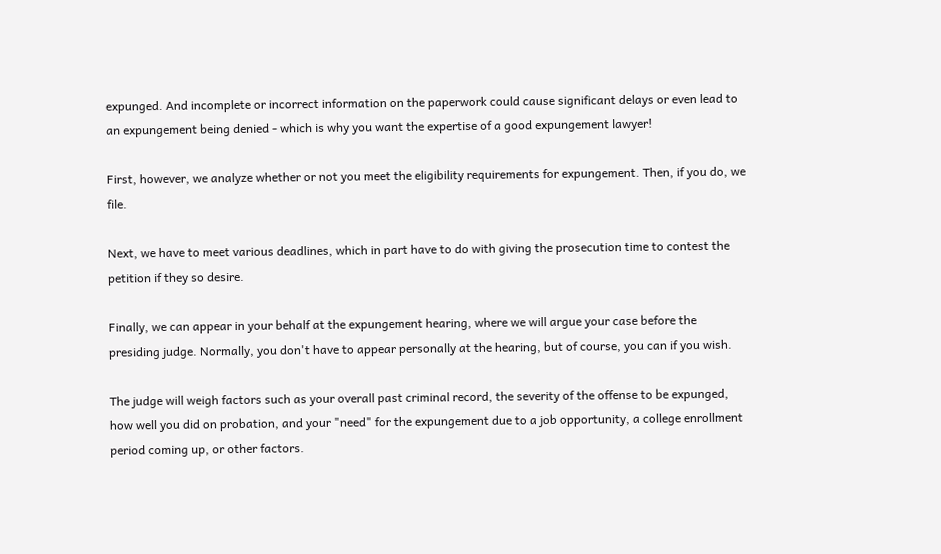expunged. And incomplete or incorrect information on the paperwork could cause significant delays or even lead to an expungement being denied - which is why you want the expertise of a good expungement lawyer!

First, however, we analyze whether or not you meet the eligibility requirements for expungement. Then, if you do, we file.

Next, we have to meet various deadlines, which in part have to do with giving the prosecution time to contest the petition if they so desire.

Finally, we can appear in your behalf at the expungement hearing, where we will argue your case before the presiding judge. Normally, you don't have to appear personally at the hearing, but of course, you can if you wish.

The judge will weigh factors such as your overall past criminal record, the severity of the offense to be expunged, how well you did on probation, and your "need" for the expungement due to a job opportunity, a college enrollment period coming up, or other factors.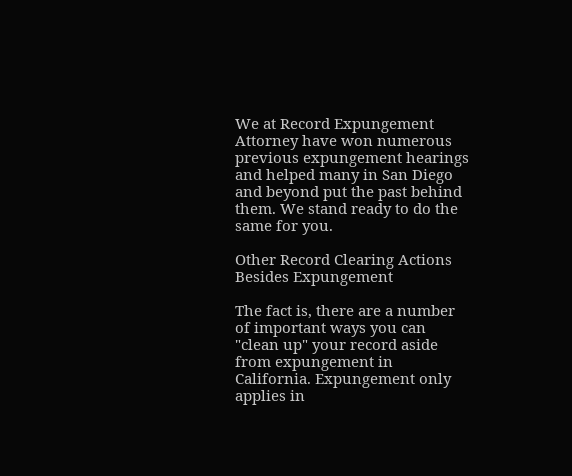We at Record Expungement Attorney have won numerous previous expungement hearings and helped many in San Diego and beyond put the past behind them. We stand ready to do the same for you.

Other Record Clearing Actions Besides Expungement

The fact is, there are a number of important ways you can "clean up" your record aside from expungement in California. Expungement only applies in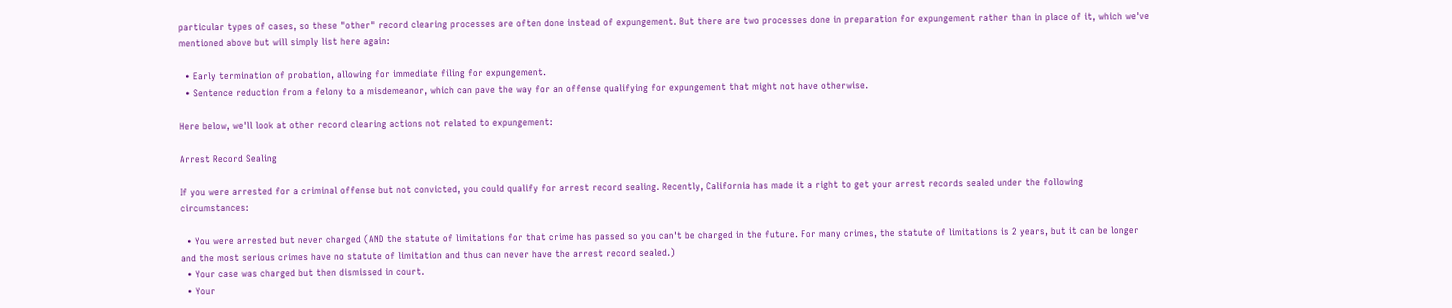particular types of cases, so these "other" record clearing processes are often done instead of expungement. But there are two processes done in preparation for expungement rather than in place of it, which we've mentioned above but will simply list here again:

  • Early termination of probation, allowing for immediate filing for expungement.
  • Sentence reduction from a felony to a misdemeanor, which can pave the way for an offense qualifying for expungement that might not have otherwise.

Here below, we'll look at other record clearing actions not related to expungement:

Arrest Record Sealing

If you were arrested for a criminal offense but not convicted, you could qualify for arrest record sealing. Recently, California has made it a right to get your arrest records sealed under the following circumstances:

  • You were arrested but never charged (AND the statute of limitations for that crime has passed so you can't be charged in the future. For many crimes, the statute of limitations is 2 years, but it can be longer and the most serious crimes have no statute of limitation and thus can never have the arrest record sealed.)
  • Your case was charged but then dismissed in court.
  • Your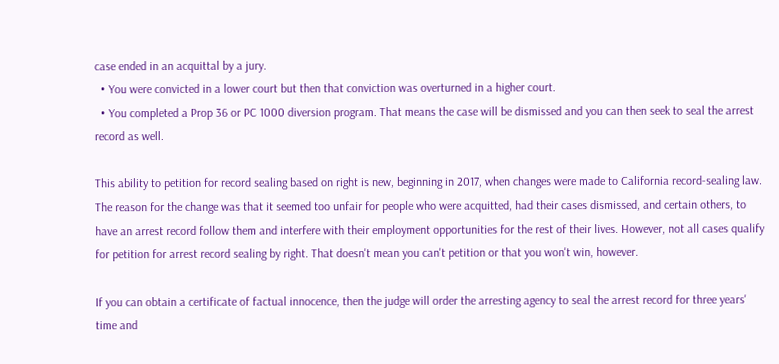case ended in an acquittal by a jury.
  • You were convicted in a lower court but then that conviction was overturned in a higher court.
  • You completed a Prop 36 or PC 1000 diversion program. That means the case will be dismissed and you can then seek to seal the arrest record as well.

This ability to petition for record sealing based on right is new, beginning in 2017, when changes were made to California record-sealing law. The reason for the change was that it seemed too unfair for people who were acquitted, had their cases dismissed, and certain others, to have an arrest record follow them and interfere with their employment opportunities for the rest of their lives. However, not all cases qualify for petition for arrest record sealing by right. That doesn't mean you can't petition or that you won't win, however.

If you can obtain a certificate of factual innocence, then the judge will order the arresting agency to seal the arrest record for three years' time and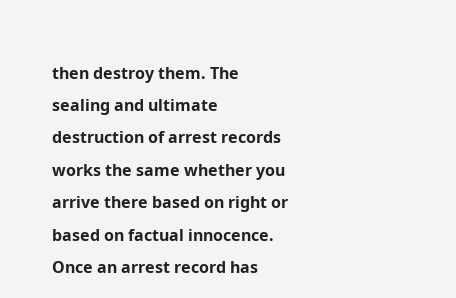then destroy them. The sealing and ultimate destruction of arrest records works the same whether you arrive there based on right or based on factual innocence. Once an arrest record has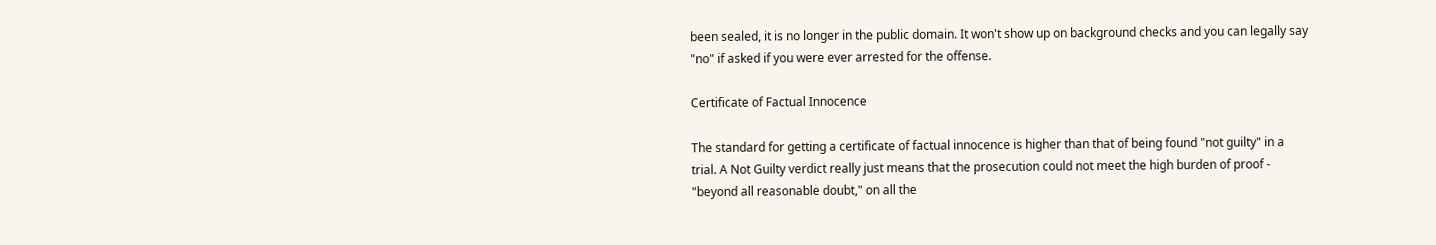been sealed, it is no longer in the public domain. It won't show up on background checks and you can legally say "no" if asked if you were ever arrested for the offense.

Certificate of Factual Innocence

The standard for getting a certificate of factual innocence is higher than that of being found "not guilty" in a trial. A Not Guilty verdict really just means that the prosecution could not meet the high burden of proof - "beyond all reasonable doubt," on all the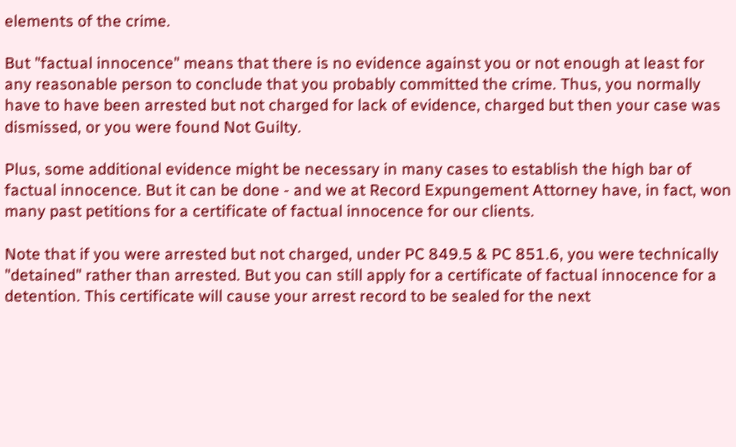elements of the crime.

But "factual innocence" means that there is no evidence against you or not enough at least for any reasonable person to conclude that you probably committed the crime. Thus, you normally have to have been arrested but not charged for lack of evidence, charged but then your case was dismissed, or you were found Not Guilty.

Plus, some additional evidence might be necessary in many cases to establish the high bar of factual innocence. But it can be done - and we at Record Expungement Attorney have, in fact, won many past petitions for a certificate of factual innocence for our clients.

Note that if you were arrested but not charged, under PC 849.5 & PC 851.6, you were technically "detained" rather than arrested. But you can still apply for a certificate of factual innocence for a detention. This certificate will cause your arrest record to be sealed for the next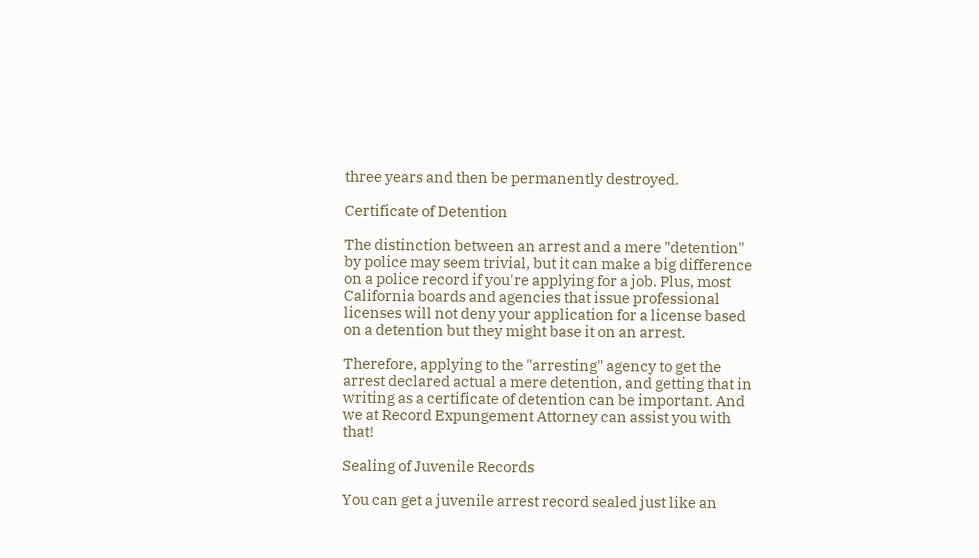three years and then be permanently destroyed.

Certificate of Detention

The distinction between an arrest and a mere "detention" by police may seem trivial, but it can make a big difference on a police record if you're applying for a job. Plus, most California boards and agencies that issue professional licenses will not deny your application for a license based on a detention but they might base it on an arrest.

Therefore, applying to the "arresting" agency to get the arrest declared actual a mere detention, and getting that in writing as a certificate of detention can be important. And we at Record Expungement Attorney can assist you with that!

Sealing of Juvenile Records

You can get a juvenile arrest record sealed just like an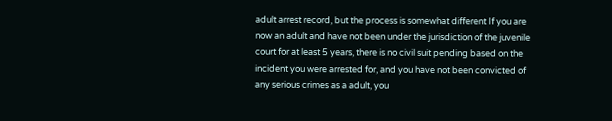adult arrest record, but the process is somewhat different If you are now an adult and have not been under the jurisdiction of the juvenile court for at least 5 years, there is no civil suit pending based on the incident you were arrested for, and you have not been convicted of any serious crimes as a adult, you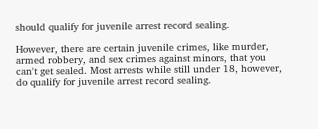should qualify for juvenile arrest record sealing.

However, there are certain juvenile crimes, like murder, armed robbery, and sex crimes against minors, that you can't get sealed. Most arrests while still under 18, however, do qualify for juvenile arrest record sealing.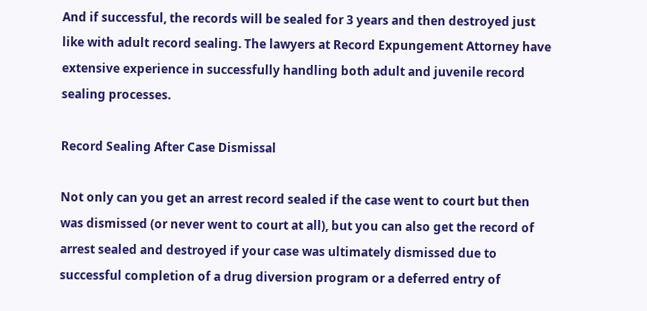And if successful, the records will be sealed for 3 years and then destroyed just like with adult record sealing. The lawyers at Record Expungement Attorney have extensive experience in successfully handling both adult and juvenile record sealing processes.

Record Sealing After Case Dismissal

Not only can you get an arrest record sealed if the case went to court but then was dismissed (or never went to court at all), but you can also get the record of arrest sealed and destroyed if your case was ultimately dismissed due to successful completion of a drug diversion program or a deferred entry of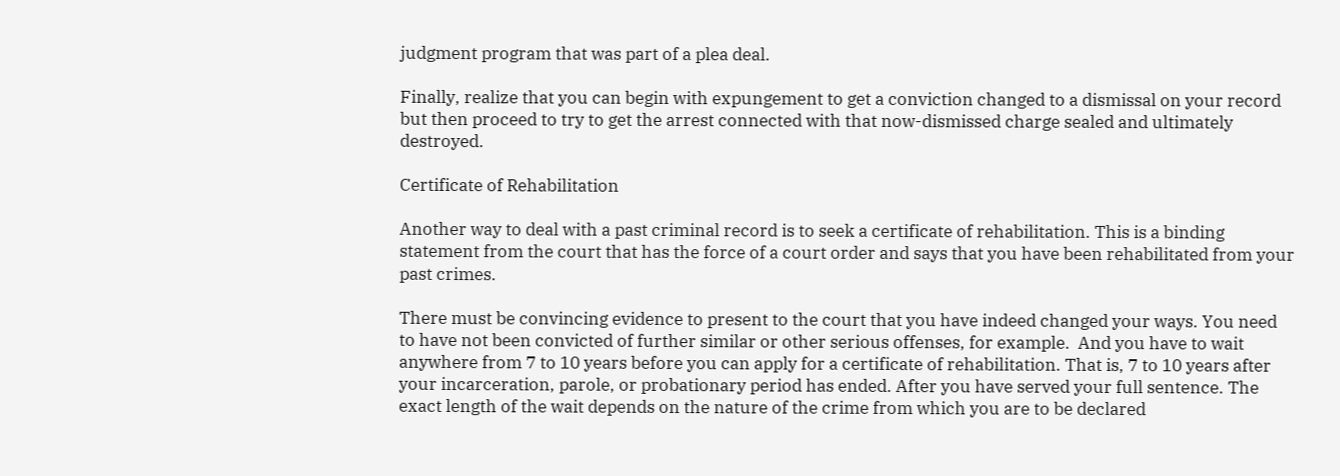judgment program that was part of a plea deal.

Finally, realize that you can begin with expungement to get a conviction changed to a dismissal on your record but then proceed to try to get the arrest connected with that now-dismissed charge sealed and ultimately destroyed.

Certificate of Rehabilitation

Another way to deal with a past criminal record is to seek a certificate of rehabilitation. This is a binding statement from the court that has the force of a court order and says that you have been rehabilitated from your past crimes.

There must be convincing evidence to present to the court that you have indeed changed your ways. You need to have not been convicted of further similar or other serious offenses, for example.  And you have to wait anywhere from 7 to 10 years before you can apply for a certificate of rehabilitation. That is, 7 to 10 years after your incarceration, parole, or probationary period has ended. After you have served your full sentence. The exact length of the wait depends on the nature of the crime from which you are to be declared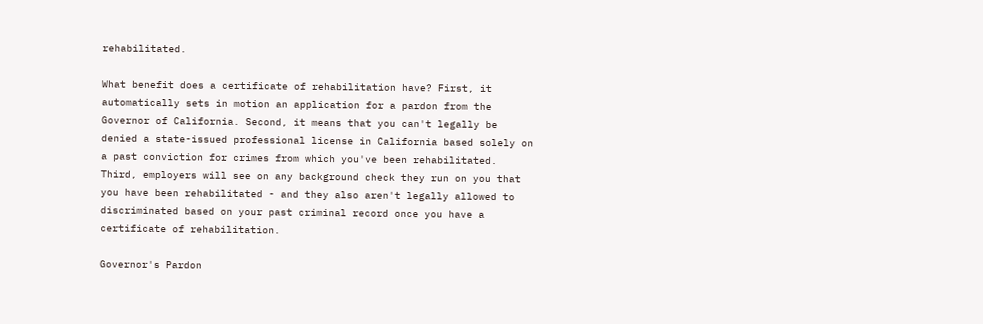rehabilitated.

What benefit does a certificate of rehabilitation have? First, it automatically sets in motion an application for a pardon from the Governor of California. Second, it means that you can't legally be denied a state-issued professional license in California based solely on a past conviction for crimes from which you've been rehabilitated. Third, employers will see on any background check they run on you that you have been rehabilitated - and they also aren't legally allowed to discriminated based on your past criminal record once you have a certificate of rehabilitation.

Governor's Pardon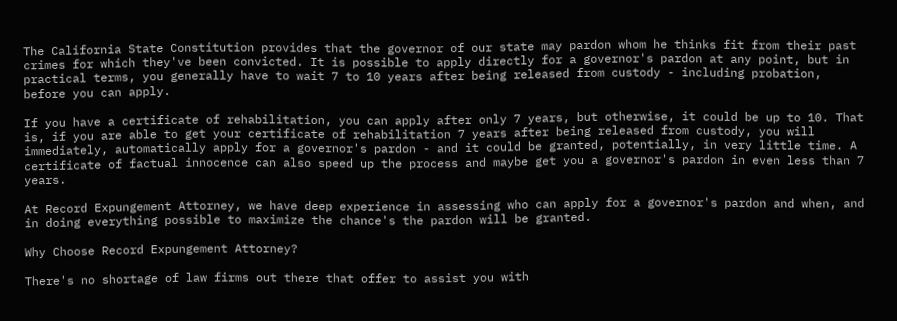The California State Constitution provides that the governor of our state may pardon whom he thinks fit from their past crimes for which they've been convicted. It is possible to apply directly for a governor's pardon at any point, but in practical terms, you generally have to wait 7 to 10 years after being released from custody - including probation, before you can apply.

If you have a certificate of rehabilitation, you can apply after only 7 years, but otherwise, it could be up to 10. That is, if you are able to get your certificate of rehabilitation 7 years after being released from custody, you will immediately, automatically apply for a governor's pardon - and it could be granted, potentially, in very little time. A certificate of factual innocence can also speed up the process and maybe get you a governor's pardon in even less than 7 years.

At Record Expungement Attorney, we have deep experience in assessing who can apply for a governor's pardon and when, and in doing everything possible to maximize the chance's the pardon will be granted.

Why Choose Record Expungement Attorney?

There's no shortage of law firms out there that offer to assist you with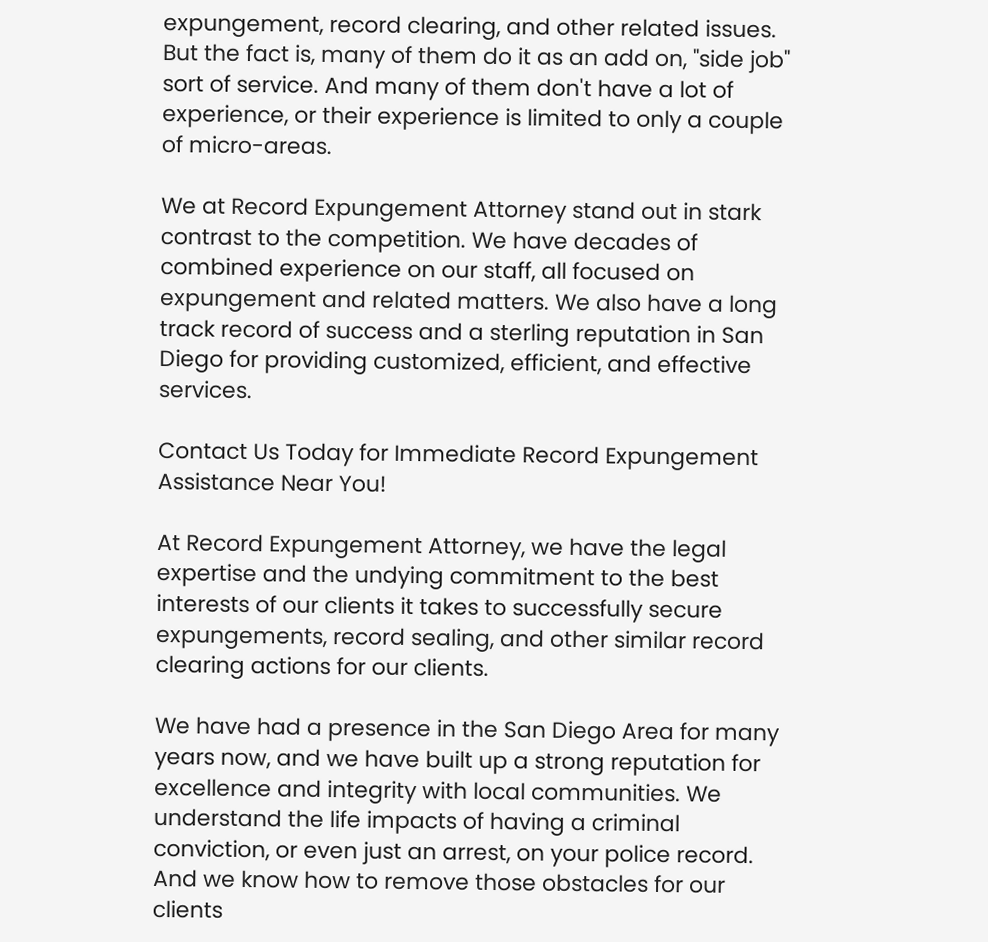expungement, record clearing, and other related issues. But the fact is, many of them do it as an add on, "side job" sort of service. And many of them don't have a lot of experience, or their experience is limited to only a couple of micro-areas.

We at Record Expungement Attorney stand out in stark contrast to the competition. We have decades of combined experience on our staff, all focused on expungement and related matters. We also have a long track record of success and a sterling reputation in San Diego for providing customized, efficient, and effective services.

Contact Us Today for Immediate Record Expungement Assistance Near You!

At Record Expungement Attorney, we have the legal expertise and the undying commitment to the best interests of our clients it takes to successfully secure expungements, record sealing, and other similar record clearing actions for our clients.

We have had a presence in the San Diego Area for many years now, and we have built up a strong reputation for excellence and integrity with local communities. We understand the life impacts of having a criminal conviction, or even just an arrest, on your police record. And we know how to remove those obstacles for our clients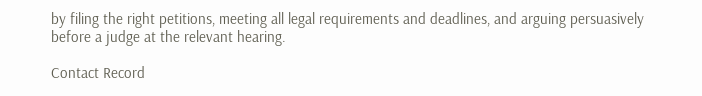by filing the right petitions, meeting all legal requirements and deadlines, and arguing persuasively before a judge at the relevant hearing.

Contact Record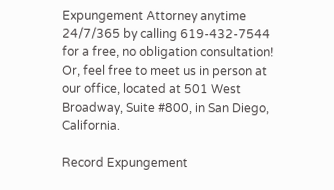Expungement Attorney anytime 24/7/365 by calling 619-432-7544 for a free, no obligation consultation! Or, feel free to meet us in person at our office, located at 501 West Broadway, Suite #800, in San Diego, California.

Record Expungement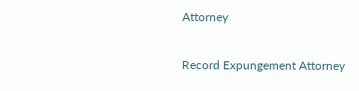Attorney

Record Expungement Attorney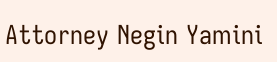Attorney Negin Yamini